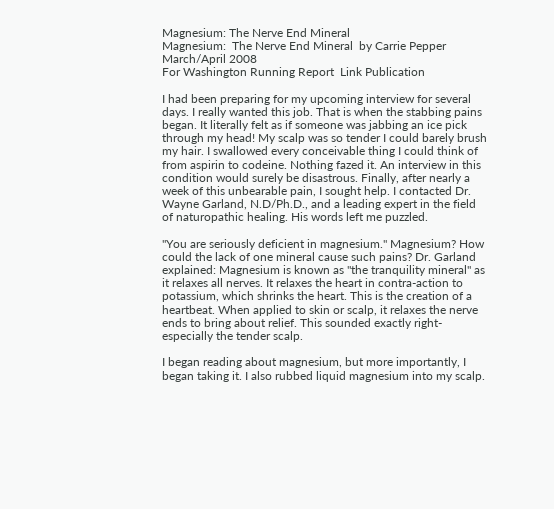Magnesium: The Nerve End Mineral
Magnesium:  The Nerve End Mineral  by Carrie Pepper
March/April 2008
For Washington Running Report  Link Publication

I had been preparing for my upcoming interview for several days. I really wanted this job. That is when the stabbing pains began. It literally felt as if someone was jabbing an ice pick through my head! My scalp was so tender I could barely brush my hair. I swallowed every conceivable thing I could think of from aspirin to codeine. Nothing fazed it. An interview in this condition would surely be disastrous. Finally, after nearly a week of this unbearable pain, I sought help. I contacted Dr. Wayne Garland, N.D/Ph.D., and a leading expert in the field of naturopathic healing. His words left me puzzled.

"You are seriously deficient in magnesium." Magnesium? How could the lack of one mineral cause such pains? Dr. Garland explained: Magnesium is known as "the tranquility mineral" as it relaxes all nerves. It relaxes the heart in contra-action to potassium, which shrinks the heart. This is the creation of a heartbeat. When applied to skin or scalp, it relaxes the nerve ends to bring about relief. This sounded exactly right- especially the tender scalp.

I began reading about magnesium, but more importantly, I began taking it. I also rubbed liquid magnesium into my scalp.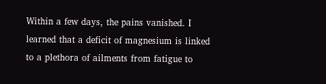Within a few days, the pains vanished. I learned that a deficit of magnesium is linked to a plethora of ailments from fatigue to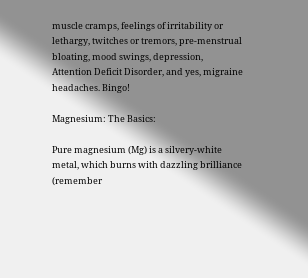muscle cramps, feelings of irritability or lethargy, twitches or tremors, pre-menstrual bloating, mood swings, depression, Attention Deficit Disorder, and yes, migraine headaches. Bingo!

Magnesium: The Basics:

Pure magnesium (Mg) is a silvery-white metal, which burns with dazzling brilliance (remember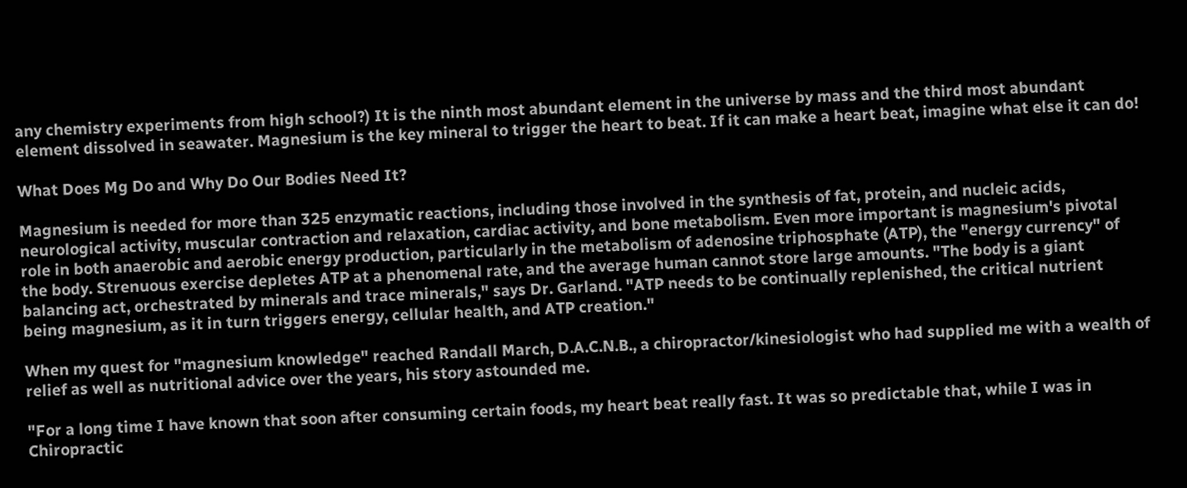any chemistry experiments from high school?) It is the ninth most abundant element in the universe by mass and the third most abundant element dissolved in seawater. Magnesium is the key mineral to trigger the heart to beat. If it can make a heart beat, imagine what else it can do!

What Does Mg Do and Why Do Our Bodies Need It?

Magnesium is needed for more than 325 enzymatic reactions, including those involved in the synthesis of fat, protein, and nucleic acids, neurological activity, muscular contraction and relaxation, cardiac activity, and bone metabolism. Even more important is magnesium's pivotal role in both anaerobic and aerobic energy production, particularly in the metabolism of adenosine triphosphate (ATP), the "energy currency" of the body. Strenuous exercise depletes ATP at a phenomenal rate, and the average human cannot store large amounts. "The body is a giant balancing act, orchestrated by minerals and trace minerals," says Dr. Garland. "ATP needs to be continually replenished, the critical nutrient being magnesium, as it in turn triggers energy, cellular health, and ATP creation."

When my quest for "magnesium knowledge" reached Randall March, D.A.C.N.B., a chiropractor/kinesiologist who had supplied me with a wealth of relief as well as nutritional advice over the years, his story astounded me.

"For a long time I have known that soon after consuming certain foods, my heart beat really fast. It was so predictable that, while I was in Chiropractic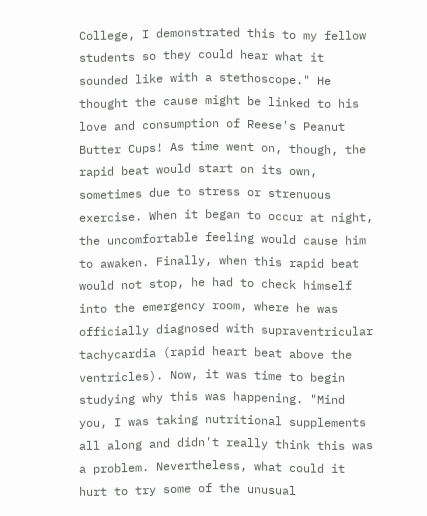College, I demonstrated this to my fellow students so they could hear what it sounded like with a stethoscope." He thought the cause might be linked to his love and consumption of Reese's Peanut Butter Cups! As time went on, though, the rapid beat would start on its own, sometimes due to stress or strenuous exercise. When it began to occur at night, the uncomfortable feeling would cause him to awaken. Finally, when this rapid beat would not stop, he had to check himself into the emergency room, where he was officially diagnosed with supraventricular tachycardia (rapid heart beat above the ventricles). Now, it was time to begin studying why this was happening. "Mind you, I was taking nutritional supplements all along and didn't really think this was a problem. Nevertheless, what could it hurt to try some of the unusual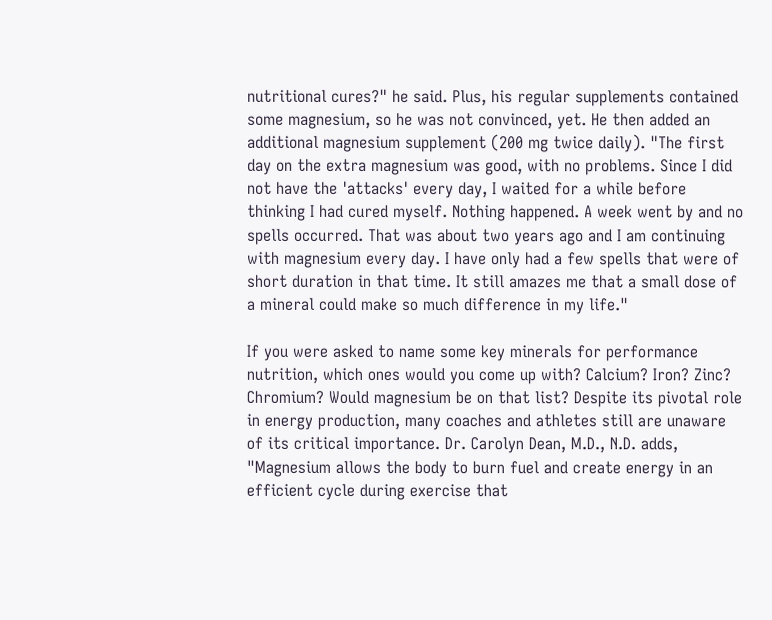nutritional cures?" he said. Plus, his regular supplements contained some magnesium, so he was not convinced, yet. He then added an additional magnesium supplement (200 mg twice daily). "The first day on the extra magnesium was good, with no problems. Since I did not have the 'attacks' every day, I waited for a while before thinking I had cured myself. Nothing happened. A week went by and no spells occurred. That was about two years ago and I am continuing with magnesium every day. I have only had a few spells that were of short duration in that time. It still amazes me that a small dose of a mineral could make so much difference in my life."

If you were asked to name some key minerals for performance nutrition, which ones would you come up with? Calcium? Iron? Zinc? Chromium? Would magnesium be on that list? Despite its pivotal role in energy production, many coaches and athletes still are unaware of its critical importance. Dr. Carolyn Dean, M.D., N.D. adds, "Magnesium allows the body to burn fuel and create energy in an efficient cycle during exercise that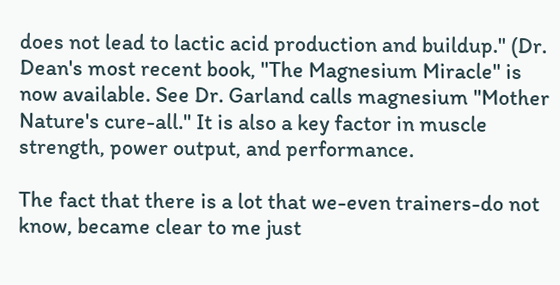does not lead to lactic acid production and buildup." (Dr. Dean's most recent book, "The Magnesium Miracle" is now available. See Dr. Garland calls magnesium "Mother Nature's cure-all." It is also a key factor in muscle strength, power output, and performance.

The fact that there is a lot that we-even trainers-do not know, became clear to me just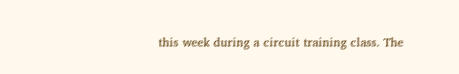this week during a circuit training class. The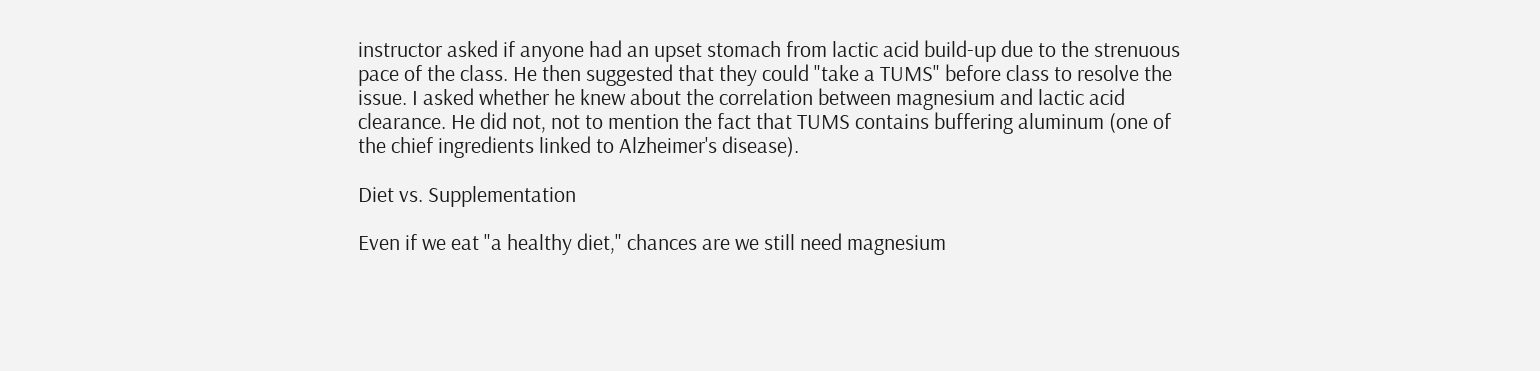instructor asked if anyone had an upset stomach from lactic acid build-up due to the strenuous pace of the class. He then suggested that they could "take a TUMS" before class to resolve the issue. I asked whether he knew about the correlation between magnesium and lactic acid clearance. He did not, not to mention the fact that TUMS contains buffering aluminum (one of the chief ingredients linked to Alzheimer's disease).

Diet vs. Supplementation

Even if we eat "a healthy diet," chances are we still need magnesium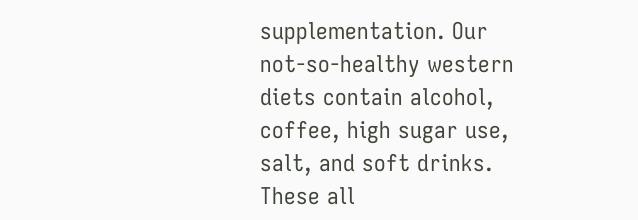supplementation. Our not-so-healthy western diets contain alcohol, coffee, high sugar use, salt, and soft drinks. These all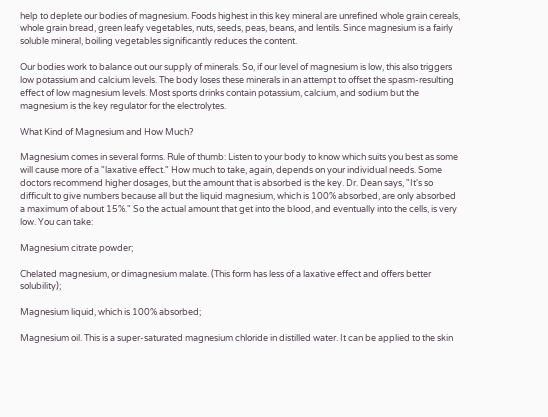help to deplete our bodies of magnesium. Foods highest in this key mineral are unrefined whole grain cereals, whole grain bread, green leafy vegetables, nuts, seeds, peas, beans, and lentils. Since magnesium is a fairly soluble mineral, boiling vegetables significantly reduces the content.

Our bodies work to balance out our supply of minerals. So, if our level of magnesium is low, this also triggers low potassium and calcium levels. The body loses these minerals in an attempt to offset the spasm-resulting effect of low magnesium levels. Most sports drinks contain potassium, calcium, and sodium but the magnesium is the key regulator for the electrolytes.

What Kind of Magnesium and How Much?

Magnesium comes in several forms. Rule of thumb: Listen to your body to know which suits you best as some will cause more of a "laxative effect." How much to take, again, depends on your individual needs. Some doctors recommend higher dosages, but the amount that is absorbed is the key. Dr. Dean says, "It's so difficult to give numbers because all but the liquid magnesium, which is 100% absorbed, are only absorbed a maximum of about 15%." So the actual amount that get into the blood, and eventually into the cells, is very low. You can take:

Magnesium citrate powder;

Chelated magnesium, or dimagnesium malate. (This form has less of a laxative effect and offers better solubility);

Magnesium liquid, which is 100% absorbed;

Magnesium oil. This is a super-saturated magnesium chloride in distilled water. It can be applied to the skin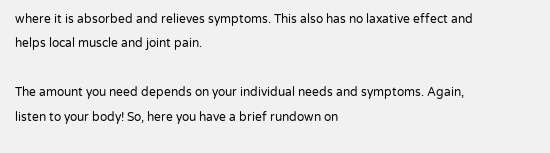where it is absorbed and relieves symptoms. This also has no laxative effect and helps local muscle and joint pain.

The amount you need depends on your individual needs and symptoms. Again, listen to your body! So, here you have a brief rundown on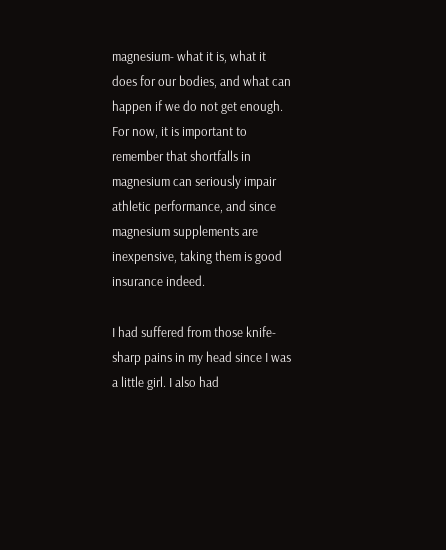magnesium- what it is, what it does for our bodies, and what can happen if we do not get enough. For now, it is important to remember that shortfalls in magnesium can seriously impair athletic performance, and since magnesium supplements are inexpensive, taking them is good insurance indeed.

I had suffered from those knife-sharp pains in my head since I was a little girl. I also had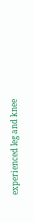experienced leg and knee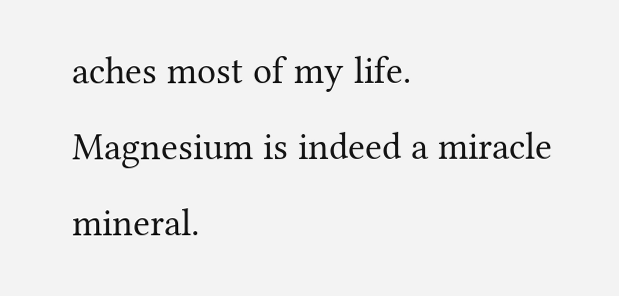aches most of my life. Magnesium is indeed a miracle mineral.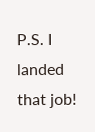P.S. I landed that job!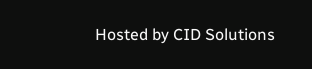Hosted by CID Solutions